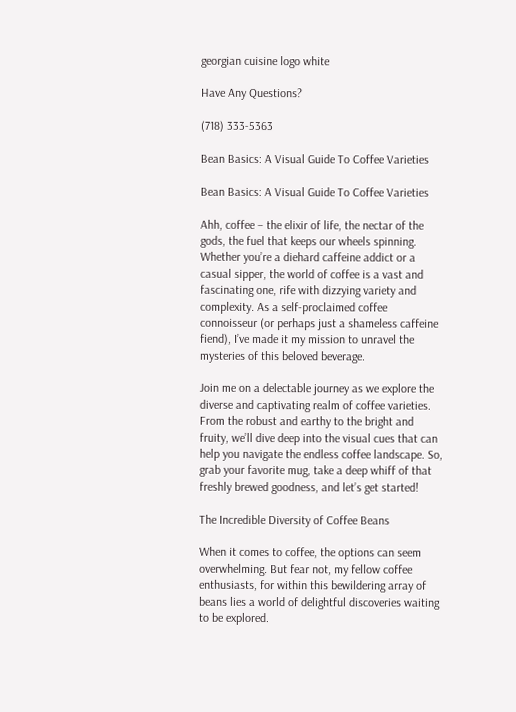georgian cuisine logo white

Have Any Questions?

(718) 333-5363

Bean Basics: A Visual Guide To Coffee Varieties

Bean Basics: A Visual Guide To Coffee Varieties

Ahh, coffee – the elixir of life, the nectar of the gods, the fuel that keeps our wheels spinning. Whether you’re a diehard caffeine addict or a casual sipper, the world of coffee is a vast and fascinating one, rife with dizzying variety and complexity. As a self-proclaimed coffee connoisseur (or perhaps just a shameless caffeine fiend), I’ve made it my mission to unravel the mysteries of this beloved beverage.

Join me on a delectable journey as we explore the diverse and captivating realm of coffee varieties. From the robust and earthy to the bright and fruity, we’ll dive deep into the visual cues that can help you navigate the endless coffee landscape. So, grab your favorite mug, take a deep whiff of that freshly brewed goodness, and let’s get started!

The Incredible Diversity of Coffee Beans

When it comes to coffee, the options can seem overwhelming. But fear not, my fellow coffee enthusiasts, for within this bewildering array of beans lies a world of delightful discoveries waiting to be explored.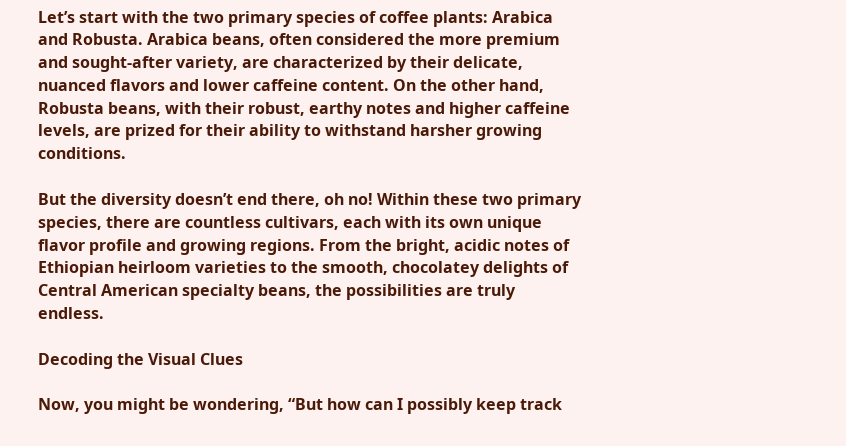Let’s start with the two primary species of coffee plants: Arabica and Robusta. Arabica beans, often considered the more premium and sought-after variety, are characterized by their delicate, nuanced flavors and lower caffeine content. On the other hand, Robusta beans, with their robust, earthy notes and higher caffeine levels, are prized for their ability to withstand harsher growing conditions.

But the diversity doesn’t end there, oh no! Within these two primary species, there are countless cultivars, each with its own unique flavor profile and growing regions. From the bright, acidic notes of Ethiopian heirloom varieties to the smooth, chocolatey delights of Central American specialty beans, the possibilities are truly endless.

Decoding the Visual Clues

Now, you might be wondering, “But how can I possibly keep track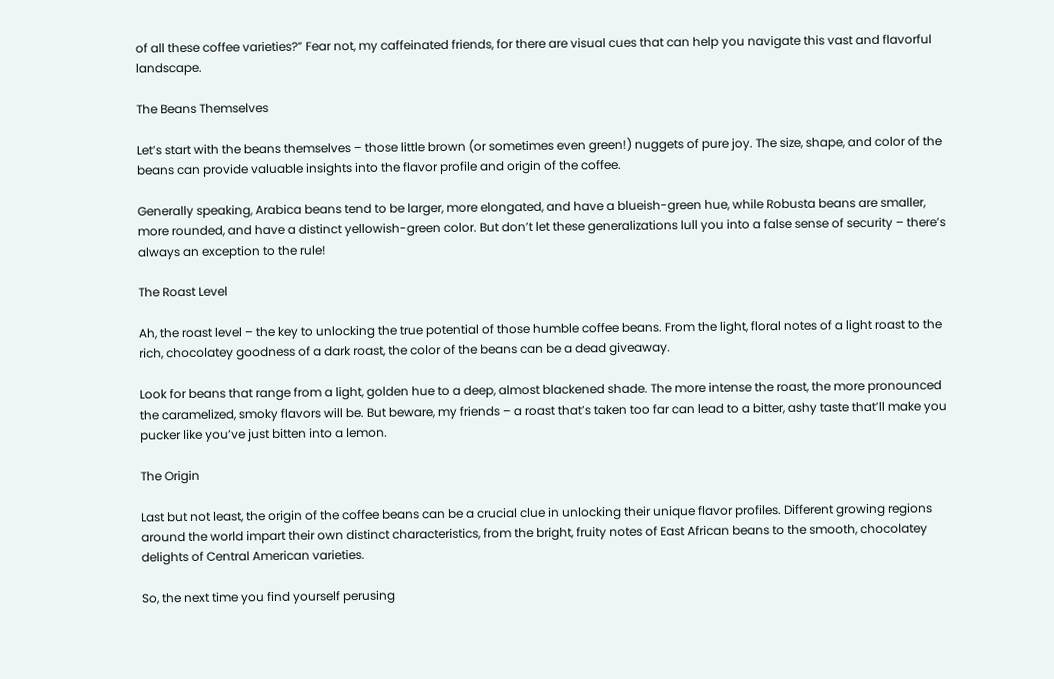of all these coffee varieties?” Fear not, my caffeinated friends, for there are visual cues that can help you navigate this vast and flavorful landscape.

The Beans Themselves

Let’s start with the beans themselves – those little brown (or sometimes even green!) nuggets of pure joy. The size, shape, and color of the beans can provide valuable insights into the flavor profile and origin of the coffee.

Generally speaking, Arabica beans tend to be larger, more elongated, and have a blueish-green hue, while Robusta beans are smaller, more rounded, and have a distinct yellowish-green color. But don’t let these generalizations lull you into a false sense of security – there’s always an exception to the rule!

The Roast Level

Ah, the roast level – the key to unlocking the true potential of those humble coffee beans. From the light, floral notes of a light roast to the rich, chocolatey goodness of a dark roast, the color of the beans can be a dead giveaway.

Look for beans that range from a light, golden hue to a deep, almost blackened shade. The more intense the roast, the more pronounced the caramelized, smoky flavors will be. But beware, my friends – a roast that’s taken too far can lead to a bitter, ashy taste that’ll make you pucker like you’ve just bitten into a lemon.

The Origin

Last but not least, the origin of the coffee beans can be a crucial clue in unlocking their unique flavor profiles. Different growing regions around the world impart their own distinct characteristics, from the bright, fruity notes of East African beans to the smooth, chocolatey delights of Central American varieties.

So, the next time you find yourself perusing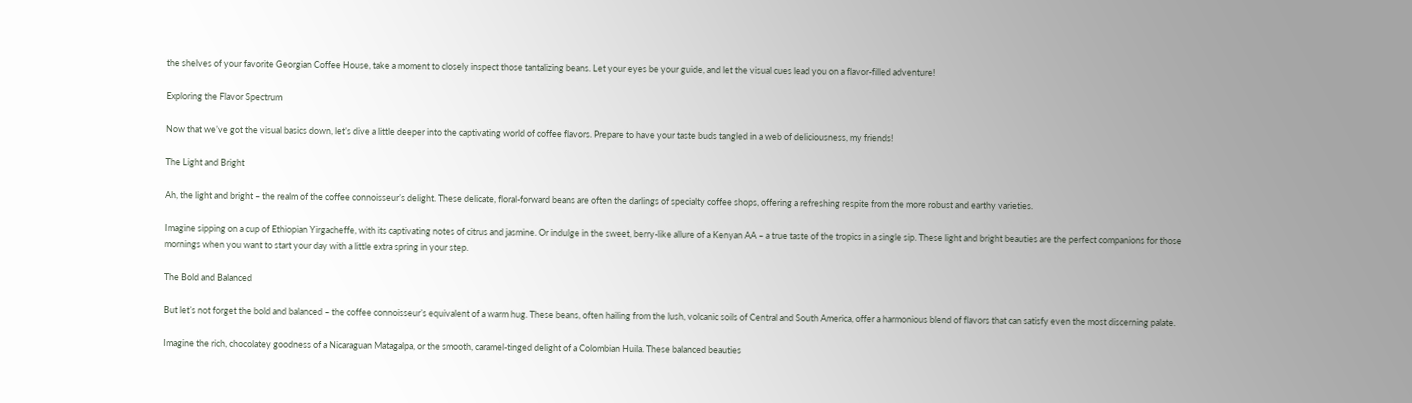the shelves of your favorite Georgian Coffee House, take a moment to closely inspect those tantalizing beans. Let your eyes be your guide, and let the visual cues lead you on a flavor-filled adventure!

Exploring the Flavor Spectrum

Now that we’ve got the visual basics down, let’s dive a little deeper into the captivating world of coffee flavors. Prepare to have your taste buds tangled in a web of deliciousness, my friends!

The Light and Bright

Ah, the light and bright – the realm of the coffee connoisseur’s delight. These delicate, floral-forward beans are often the darlings of specialty coffee shops, offering a refreshing respite from the more robust and earthy varieties.

Imagine sipping on a cup of Ethiopian Yirgacheffe, with its captivating notes of citrus and jasmine. Or indulge in the sweet, berry-like allure of a Kenyan AA – a true taste of the tropics in a single sip. These light and bright beauties are the perfect companions for those mornings when you want to start your day with a little extra spring in your step.

The Bold and Balanced

But let’s not forget the bold and balanced – the coffee connoisseur’s equivalent of a warm hug. These beans, often hailing from the lush, volcanic soils of Central and South America, offer a harmonious blend of flavors that can satisfy even the most discerning palate.

Imagine the rich, chocolatey goodness of a Nicaraguan Matagalpa, or the smooth, caramel-tinged delight of a Colombian Huila. These balanced beauties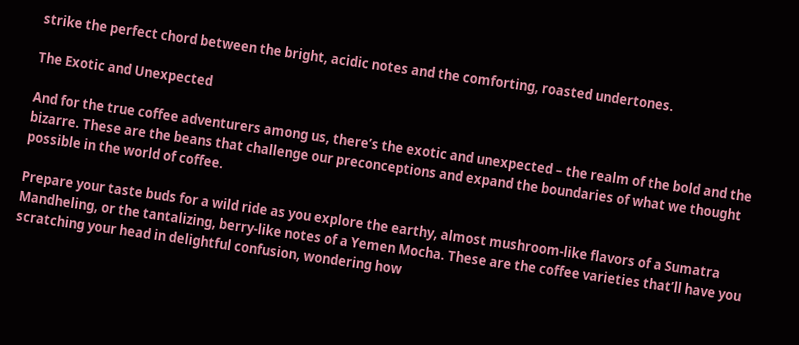strike the perfect chord between the bright, acidic notes and the comforting, roasted undertones.

The Exotic and Unexpected

And for the true coffee adventurers among us, there’s the exotic and unexpected – the realm of the bold and the bizarre. These are the beans that challenge our preconceptions and expand the boundaries of what we thought possible in the world of coffee.

Prepare your taste buds for a wild ride as you explore the earthy, almost mushroom-like flavors of a Sumatra Mandheling, or the tantalizing, berry-like notes of a Yemen Mocha. These are the coffee varieties that’ll have you scratching your head in delightful confusion, wondering how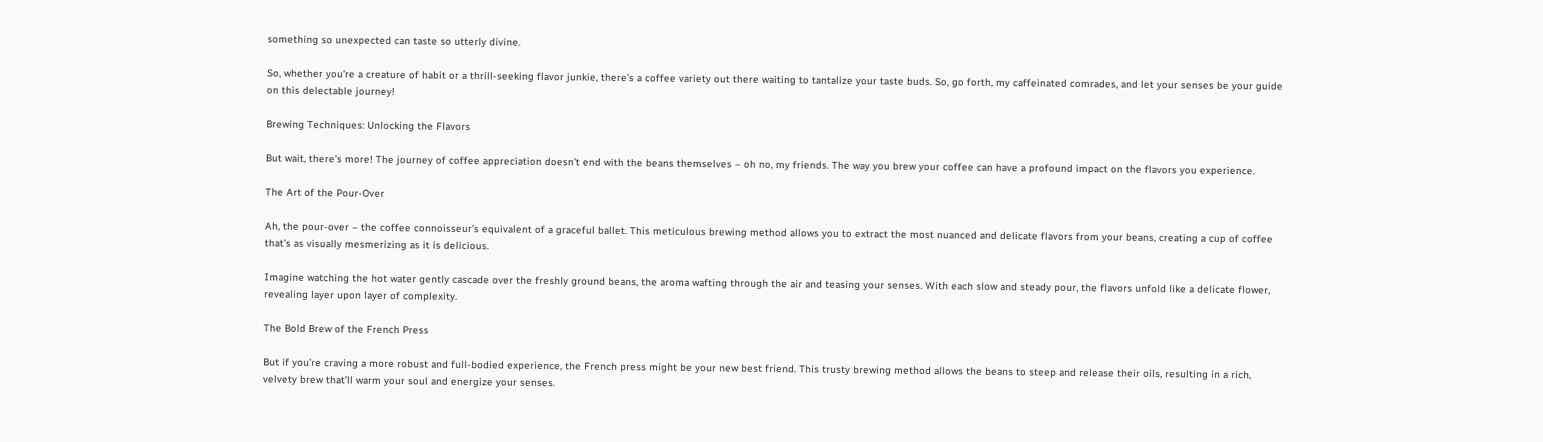something so unexpected can taste so utterly divine.

So, whether you’re a creature of habit or a thrill-seeking flavor junkie, there’s a coffee variety out there waiting to tantalize your taste buds. So, go forth, my caffeinated comrades, and let your senses be your guide on this delectable journey!

Brewing Techniques: Unlocking the Flavors

But wait, there’s more! The journey of coffee appreciation doesn’t end with the beans themselves – oh no, my friends. The way you brew your coffee can have a profound impact on the flavors you experience.

The Art of the Pour-Over

Ah, the pour-over – the coffee connoisseur’s equivalent of a graceful ballet. This meticulous brewing method allows you to extract the most nuanced and delicate flavors from your beans, creating a cup of coffee that’s as visually mesmerizing as it is delicious.

Imagine watching the hot water gently cascade over the freshly ground beans, the aroma wafting through the air and teasing your senses. With each slow and steady pour, the flavors unfold like a delicate flower, revealing layer upon layer of complexity.

The Bold Brew of the French Press

But if you’re craving a more robust and full-bodied experience, the French press might be your new best friend. This trusty brewing method allows the beans to steep and release their oils, resulting in a rich, velvety brew that’ll warm your soul and energize your senses.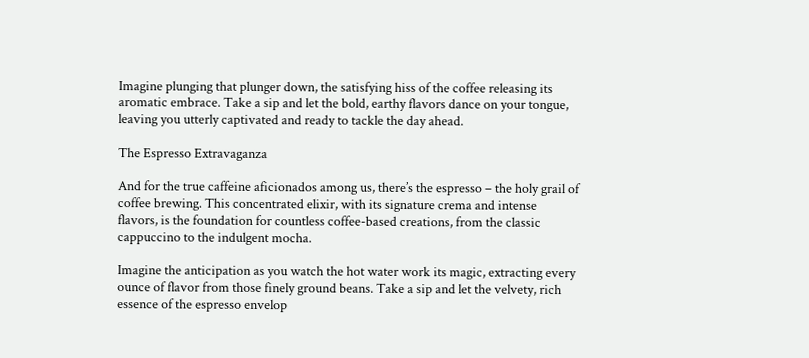Imagine plunging that plunger down, the satisfying hiss of the coffee releasing its aromatic embrace. Take a sip and let the bold, earthy flavors dance on your tongue, leaving you utterly captivated and ready to tackle the day ahead.

The Espresso Extravaganza

And for the true caffeine aficionados among us, there’s the espresso – the holy grail of coffee brewing. This concentrated elixir, with its signature crema and intense flavors, is the foundation for countless coffee-based creations, from the classic cappuccino to the indulgent mocha.

Imagine the anticipation as you watch the hot water work its magic, extracting every ounce of flavor from those finely ground beans. Take a sip and let the velvety, rich essence of the espresso envelop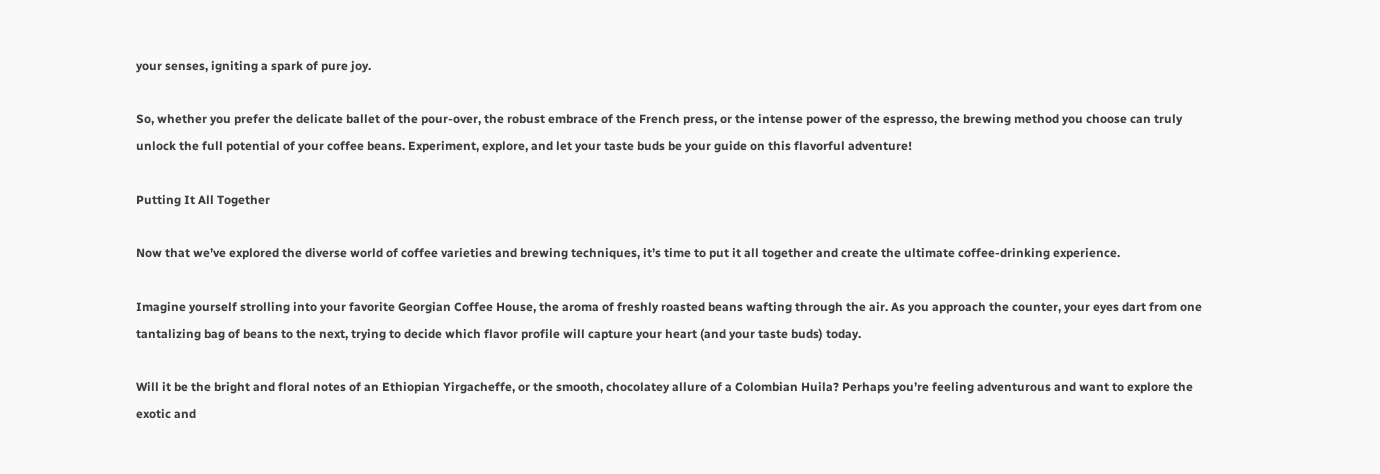your senses, igniting a spark of pure joy.

So, whether you prefer the delicate ballet of the pour-over, the robust embrace of the French press, or the intense power of the espresso, the brewing method you choose can truly unlock the full potential of your coffee beans. Experiment, explore, and let your taste buds be your guide on this flavorful adventure!

Putting It All Together

Now that we’ve explored the diverse world of coffee varieties and brewing techniques, it’s time to put it all together and create the ultimate coffee-drinking experience.

Imagine yourself strolling into your favorite Georgian Coffee House, the aroma of freshly roasted beans wafting through the air. As you approach the counter, your eyes dart from one tantalizing bag of beans to the next, trying to decide which flavor profile will capture your heart (and your taste buds) today.

Will it be the bright and floral notes of an Ethiopian Yirgacheffe, or the smooth, chocolatey allure of a Colombian Huila? Perhaps you’re feeling adventurous and want to explore the exotic and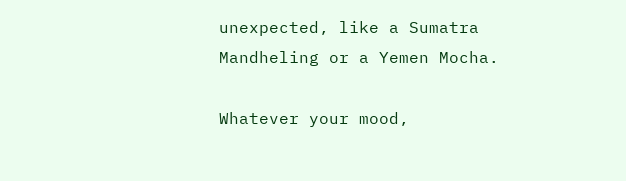unexpected, like a Sumatra Mandheling or a Yemen Mocha.

Whatever your mood,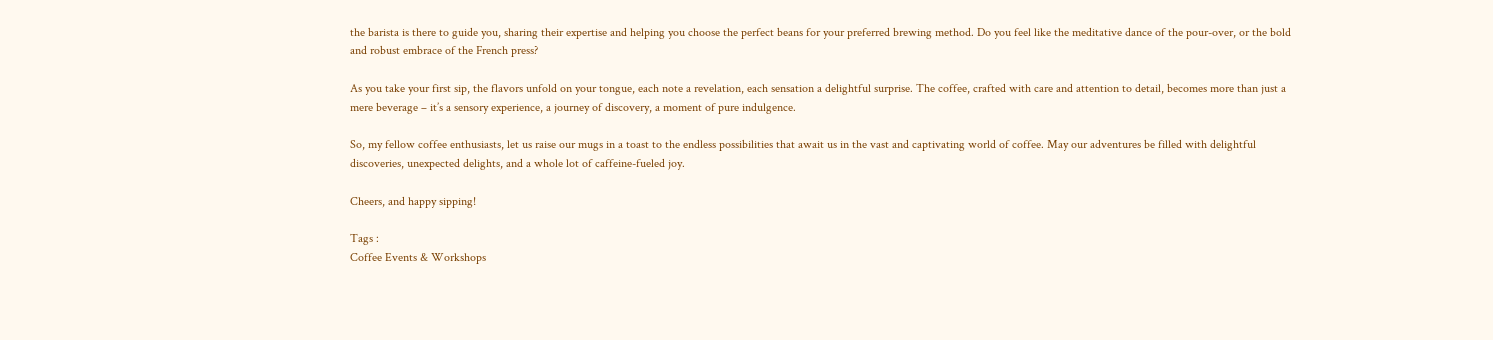the barista is there to guide you, sharing their expertise and helping you choose the perfect beans for your preferred brewing method. Do you feel like the meditative dance of the pour-over, or the bold and robust embrace of the French press?

As you take your first sip, the flavors unfold on your tongue, each note a revelation, each sensation a delightful surprise. The coffee, crafted with care and attention to detail, becomes more than just a mere beverage – it’s a sensory experience, a journey of discovery, a moment of pure indulgence.

So, my fellow coffee enthusiasts, let us raise our mugs in a toast to the endless possibilities that await us in the vast and captivating world of coffee. May our adventures be filled with delightful discoveries, unexpected delights, and a whole lot of caffeine-fueled joy.

Cheers, and happy sipping!

Tags :
Coffee Events & Workshops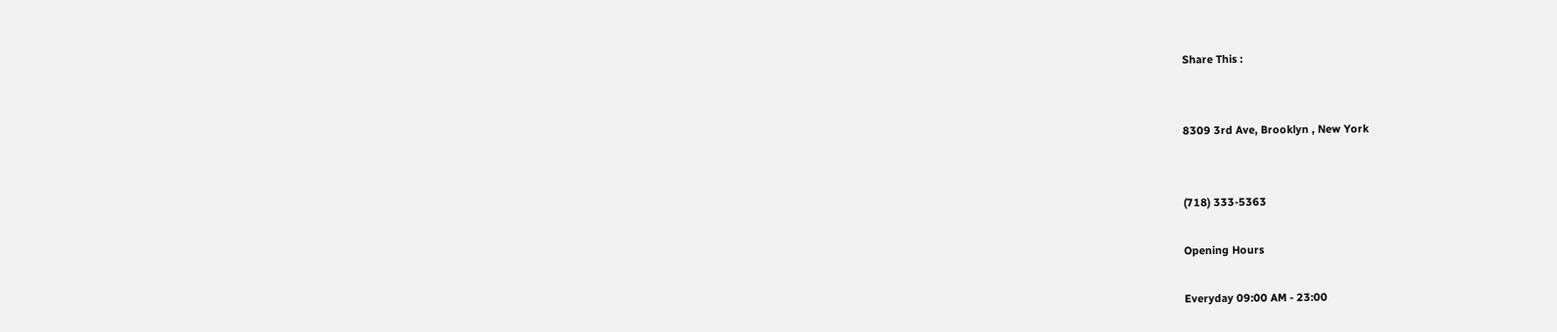Share This :


8309 3rd Ave, Brooklyn , New York


(718) 333-5363

Opening Hours

Everyday 09:00 AM - 23:00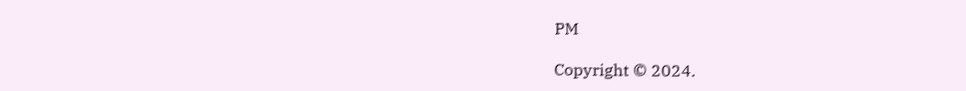PM

Copyright © 2024.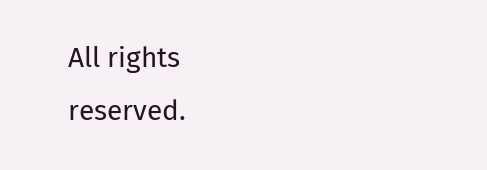All rights reserved.